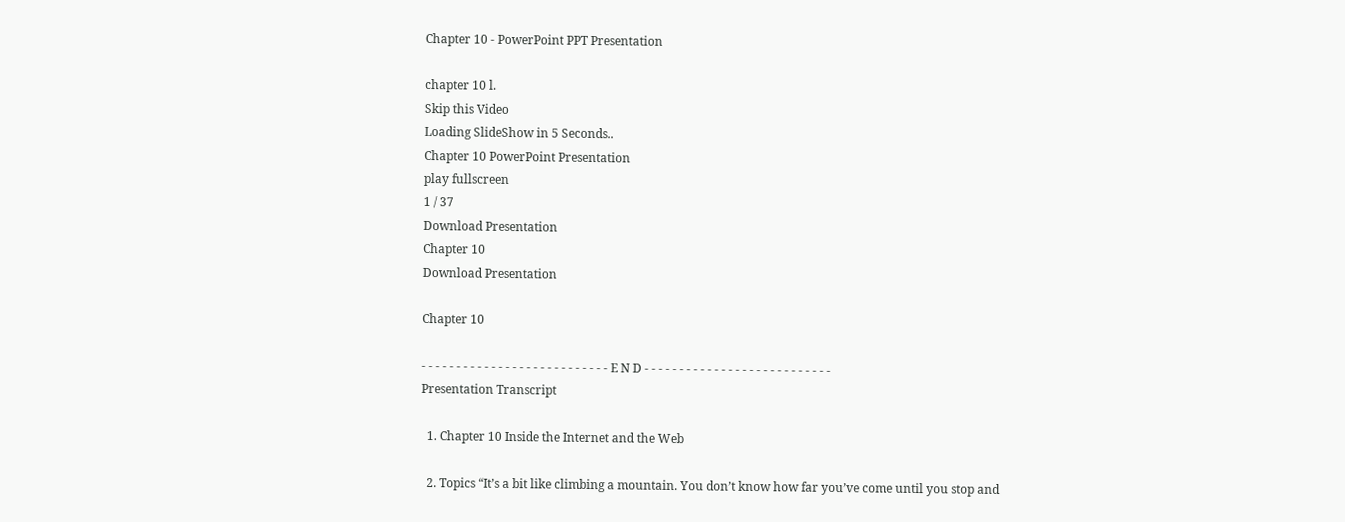Chapter 10 - PowerPoint PPT Presentation

chapter 10 l.
Skip this Video
Loading SlideShow in 5 Seconds..
Chapter 10 PowerPoint Presentation
play fullscreen
1 / 37
Download Presentation
Chapter 10
Download Presentation

Chapter 10

- - - - - - - - - - - - - - - - - - - - - - - - - - - E N D - - - - - - - - - - - - - - - - - - - - - - - - - - -
Presentation Transcript

  1. Chapter 10 Inside the Internet and the Web

  2. Topics “It’s a bit like climbing a mountain. You don’t know how far you’ve come until you stop and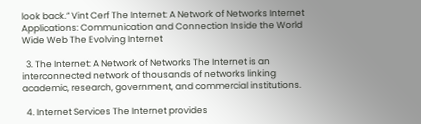look back.” Vint Cerf The Internet: A Network of Networks Internet Applications: Communication and Connection Inside the World Wide Web The Evolving Internet

  3. The Internet: A Network of Networks The Internet is an interconnected network of thousands of networks linking academic, research, government, and commercial institutions.

  4. Internet Services The Internet provides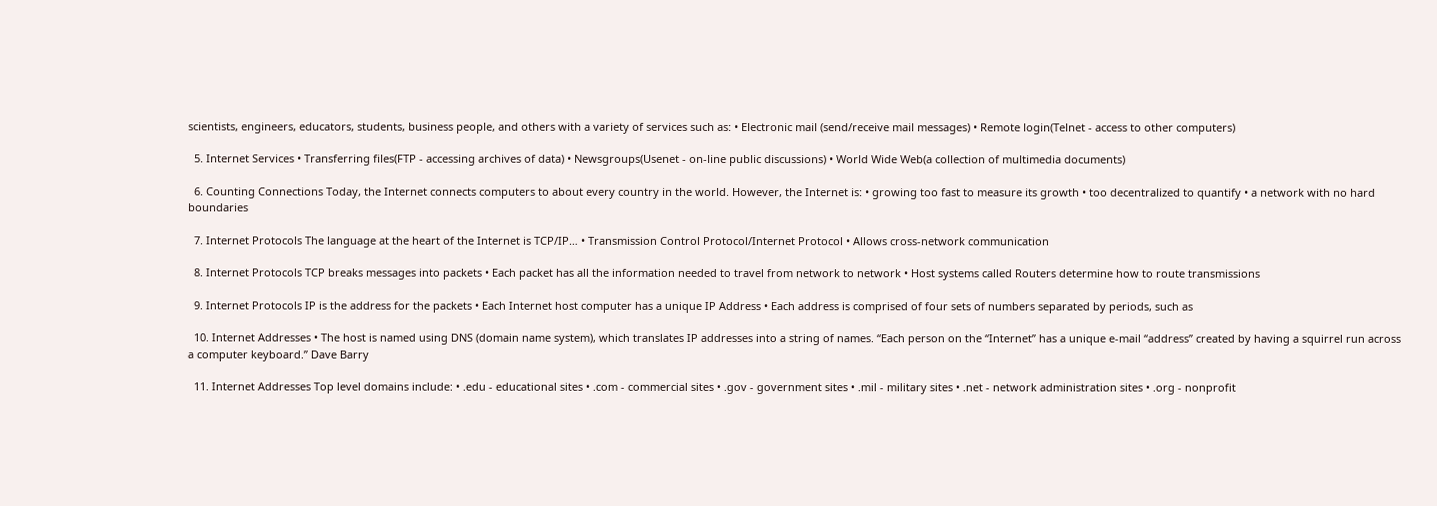scientists, engineers, educators, students, business people, and others with a variety of services such as: • Electronic mail (send/receive mail messages) • Remote login(Telnet - access to other computers)

  5. Internet Services • Transferring files(FTP - accessing archives of data) • Newsgroups(Usenet - on-line public discussions) • World Wide Web(a collection of multimedia documents)

  6. Counting Connections Today, the Internet connects computers to about every country in the world. However, the Internet is: • growing too fast to measure its growth • too decentralized to quantify • a network with no hard boundaries

  7. Internet Protocols The language at the heart of the Internet is TCP/IP… • Transmission Control Protocol/Internet Protocol • Allows cross-network communication

  8. Internet Protocols TCP breaks messages into packets • Each packet has all the information needed to travel from network to network • Host systems called Routers determine how to route transmissions

  9. Internet Protocols IP is the address for the packets • Each Internet host computer has a unique IP Address • Each address is comprised of four sets of numbers separated by periods, such as

  10. Internet Addresses • The host is named using DNS (domain name system), which translates IP addresses into a string of names. “Each person on the “Internet” has a unique e-mail “address” created by having a squirrel run across a computer keyboard.” Dave Barry

  11. Internet Addresses Top level domains include: • .edu - educational sites • .com - commercial sites • .gov - government sites • .mil - military sites • .net - network administration sites • .org - nonprofit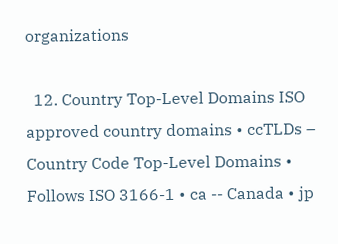organizations

  12. Country Top-Level Domains ISO approved country domains • ccTLDs – Country Code Top-Level Domains • Follows ISO 3166-1 • ca -- Canada • jp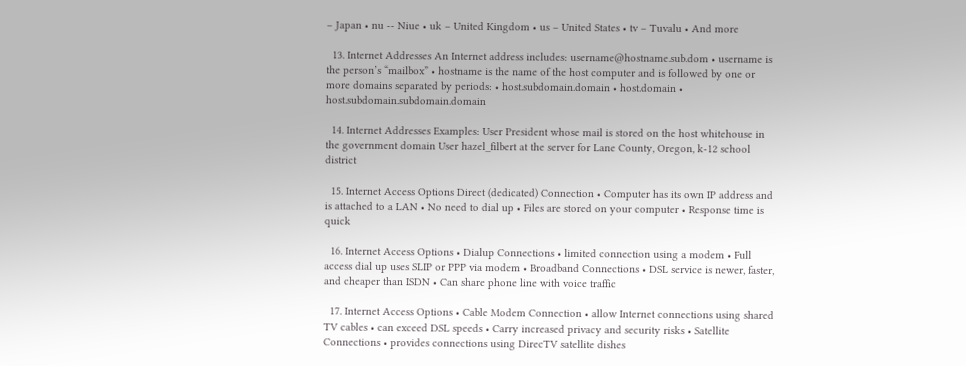– Japan • nu -- Niue • uk – United Kingdom • us – United States • tv – Tuvalu • And more

  13. Internet Addresses An Internet address includes: username@hostname.sub.dom • username is the person’s “mailbox” • hostname is the name of the host computer and is followed by one or more domains separated by periods: • host.subdomain.domain • host.domain • host.subdomain.subdomain.domain

  14. Internet Addresses Examples: User President whose mail is stored on the host whitehouse in the government domain User hazel_filbert at the server for Lane County, Oregon, k-12 school district

  15. Internet Access Options Direct (dedicated) Connection • Computer has its own IP address and is attached to a LAN • No need to dial up • Files are stored on your computer • Response time is quick

  16. Internet Access Options • Dialup Connections • limited connection using a modem • Full access dial up uses SLIP or PPP via modem • Broadband Connections • DSL service is newer, faster, and cheaper than ISDN • Can share phone line with voice traffic

  17. Internet Access Options • Cable Modem Connection • allow Internet connections using shared TV cables • can exceed DSL speeds • Carry increased privacy and security risks • Satellite Connections • provides connections using DirecTV satellite dishes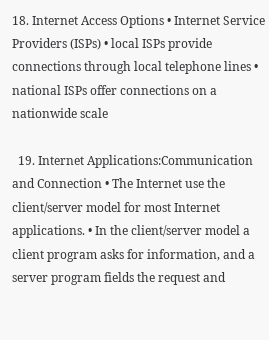18. Internet Access Options • Internet Service Providers (ISPs) • local ISPs provide connections through local telephone lines • national ISPs offer connections on a nationwide scale

  19. Internet Applications:Communication and Connection • The Internet use the client/server model for most Internet applications. • In the client/server model a client program asks for information, and a server program fields the request and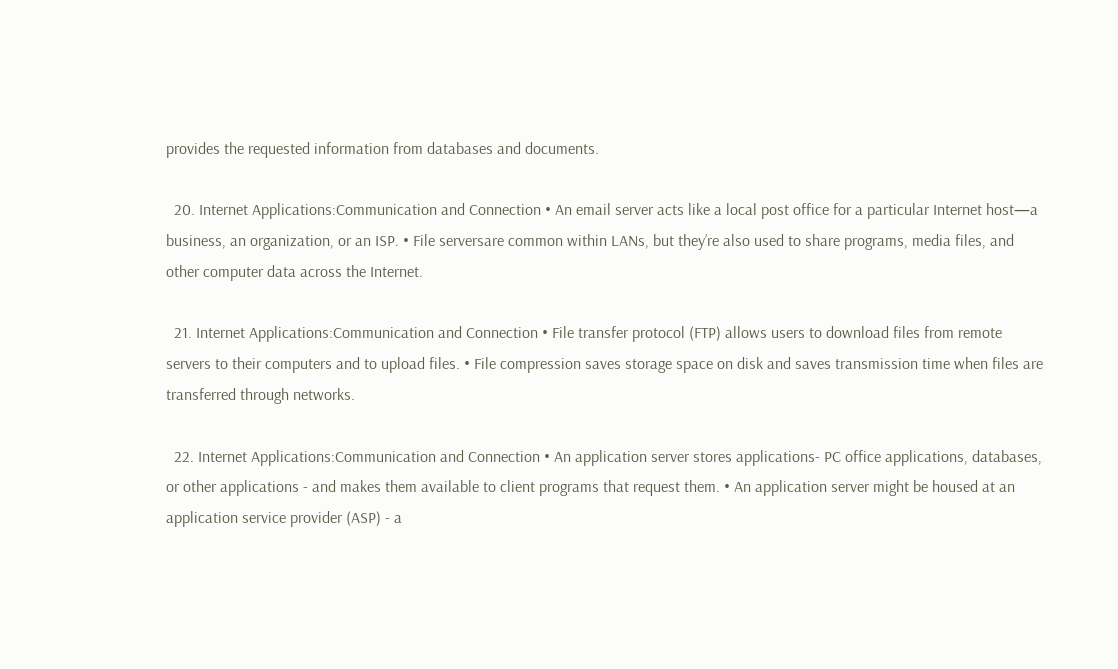provides the requested information from databases and documents.

  20. Internet Applications:Communication and Connection • An email server acts like a local post office for a particular Internet host—a business, an organization, or an ISP. • File serversare common within LANs, but they’re also used to share programs, media files, and other computer data across the Internet.

  21. Internet Applications:Communication and Connection • File transfer protocol (FTP) allows users to download files from remote servers to their computers and to upload files. • File compression saves storage space on disk and saves transmission time when files are transferred through networks.

  22. Internet Applications:Communication and Connection • An application server stores applications- PC office applications, databases, or other applications - and makes them available to client programs that request them. • An application server might be housed at an application service provider (ASP) - a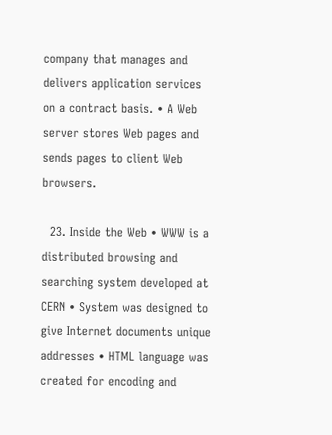company that manages and delivers application services on a contract basis. • A Web server stores Web pages and sends pages to client Web browsers.

  23. Inside the Web • WWW is a distributed browsing and searching system developed at CERN • System was designed to give Internet documents unique addresses • HTML language was created for encoding and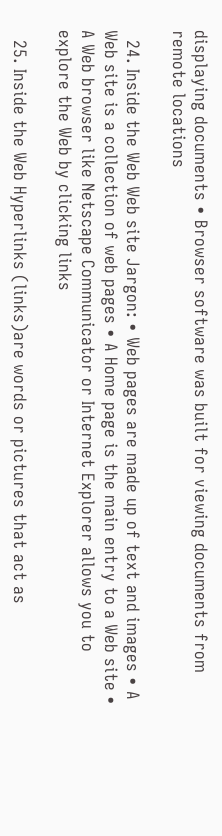displaying documents • Browser software was built for viewing documents from remote locations

  24. Inside the Web Web site Jargon: • Web pages are made up of text and images • A Web site is a collection of web pages • A Home page is the main entry to a Web site • A Web browser like Netscape Communicator or Internet Explorer allows you to explore the Web by clicking links

  25. Inside the Web Hyperlinks (links)are words or pictures that act as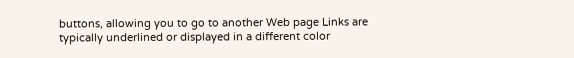buttons, allowing you to go to another Web page Links are typically underlined or displayed in a different color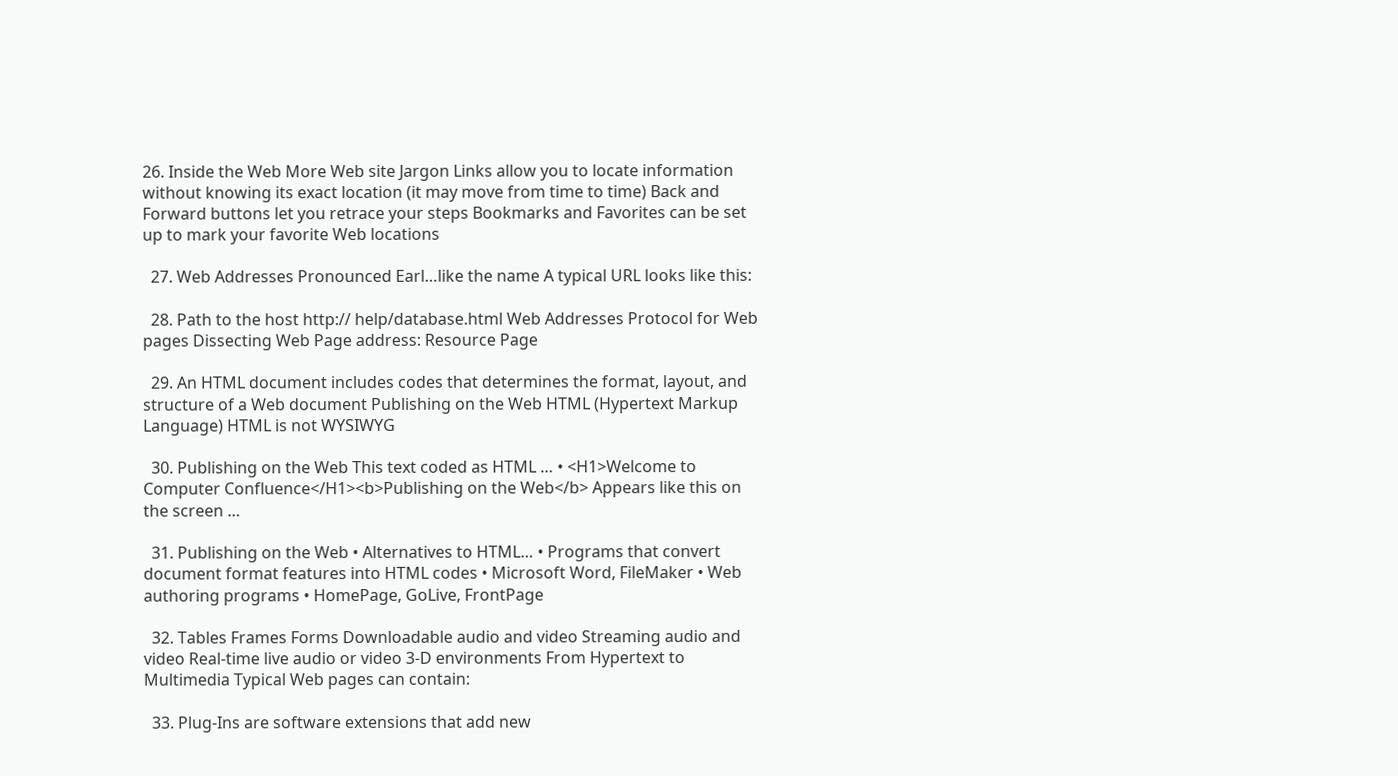26. Inside the Web More Web site Jargon Links allow you to locate information without knowing its exact location (it may move from time to time) Back and Forward buttons let you retrace your steps Bookmarks and Favorites can be set up to mark your favorite Web locations

  27. Web Addresses Pronounced Earl…like the name A typical URL looks like this:

  28. Path to the host http:// help/database.html Web Addresses Protocol for Web pages Dissecting Web Page address: Resource Page

  29. An HTML document includes codes that determines the format, layout, and structure of a Web document Publishing on the Web HTML (Hypertext Markup Language) HTML is not WYSIWYG

  30. Publishing on the Web This text coded as HTML … • <H1>Welcome to Computer Confluence</H1><b>Publishing on the Web</b> Appears like this on the screen …

  31. Publishing on the Web • Alternatives to HTML… • Programs that convert document format features into HTML codes • Microsoft Word, FileMaker • Web authoring programs • HomePage, GoLive, FrontPage

  32. Tables Frames Forms Downloadable audio and video Streaming audio and video Real-time live audio or video 3-D environments From Hypertext to Multimedia Typical Web pages can contain:

  33. Plug-Ins are software extensions that add new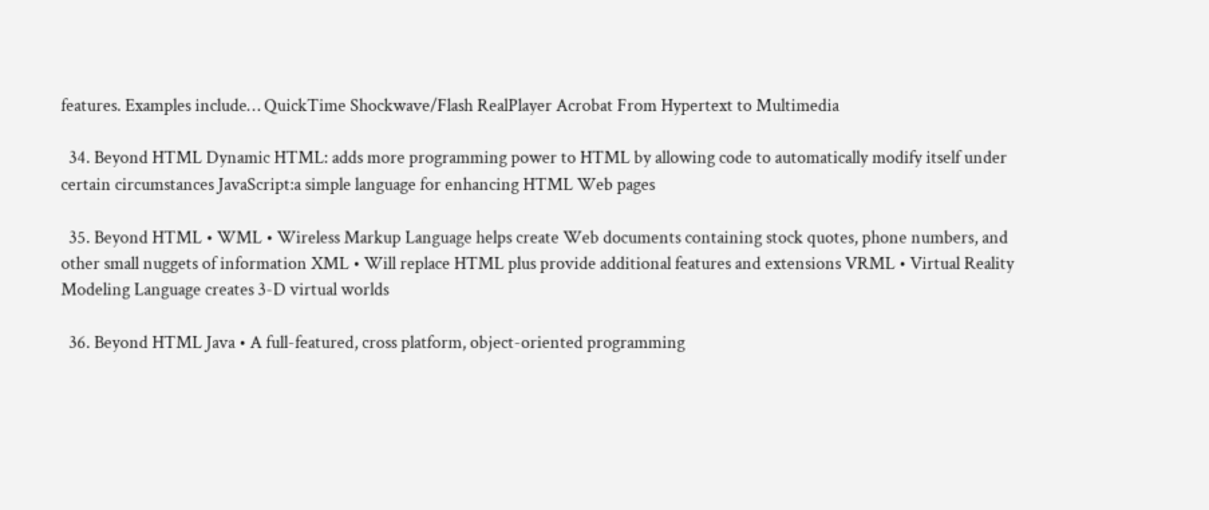features. Examples include… QuickTime Shockwave/Flash RealPlayer Acrobat From Hypertext to Multimedia

  34. Beyond HTML Dynamic HTML: adds more programming power to HTML by allowing code to automatically modify itself under certain circumstances JavaScript:a simple language for enhancing HTML Web pages

  35. Beyond HTML • WML • Wireless Markup Language helps create Web documents containing stock quotes, phone numbers, and other small nuggets of information XML • Will replace HTML plus provide additional features and extensions VRML • Virtual Reality Modeling Language creates 3-D virtual worlds

  36. Beyond HTML Java • A full-featured, cross platform, object-oriented programming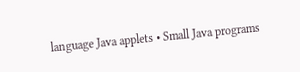language Java applets • Small Java programs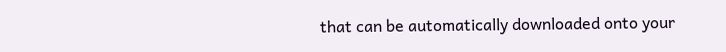that can be automatically downloaded onto your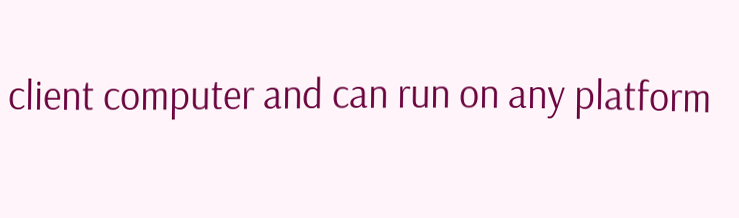client computer and can run on any platform